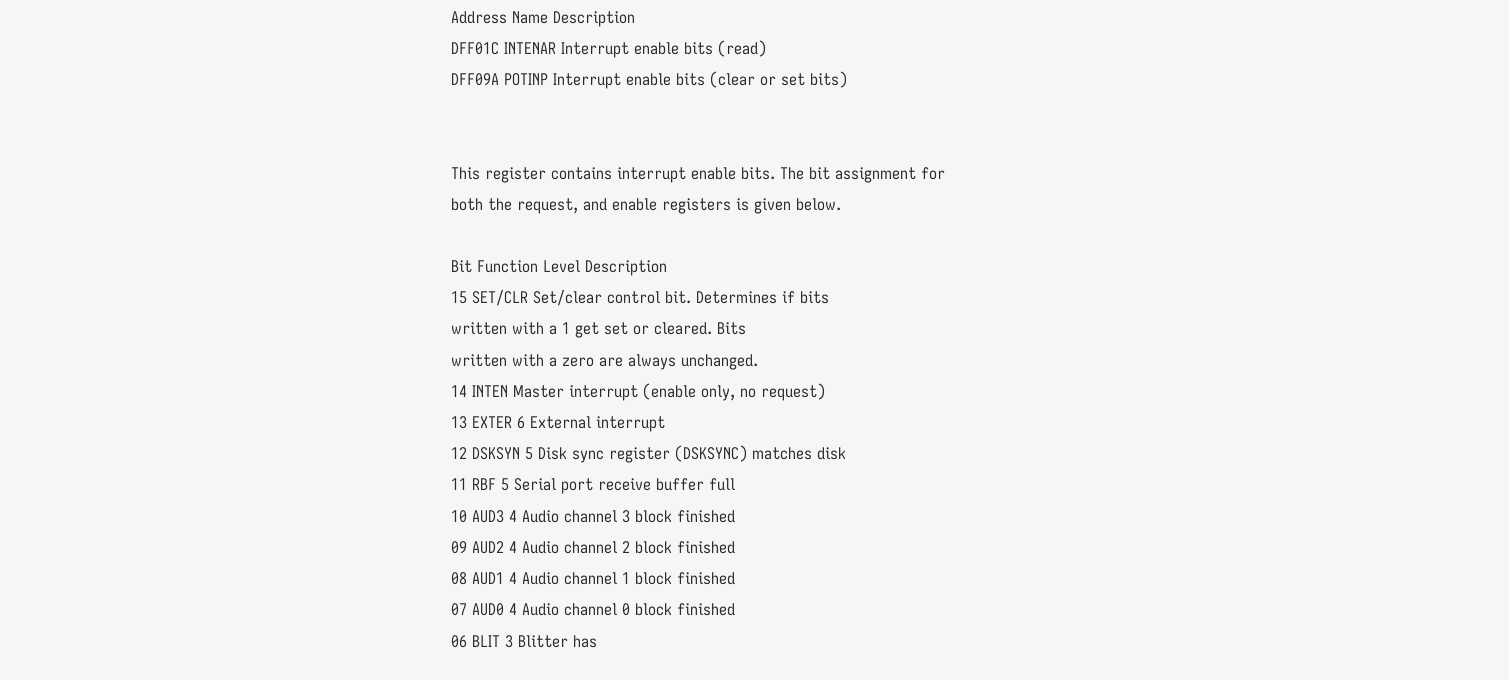Address Name Description
DFF01C INTENAR Interrupt enable bits (read)
DFF09A POTINP Interrupt enable bits (clear or set bits)


This register contains interrupt enable bits. The bit assignment for
both the request, and enable registers is given below.

Bit Function Level Description
15 SET/CLR Set/clear control bit. Determines if bits
written with a 1 get set or cleared. Bits
written with a zero are always unchanged.
14 INTEN Master interrupt (enable only, no request)
13 EXTER 6 External interrupt
12 DSKSYN 5 Disk sync register (DSKSYNC) matches disk
11 RBF 5 Serial port receive buffer full
10 AUD3 4 Audio channel 3 block finished
09 AUD2 4 Audio channel 2 block finished
08 AUD1 4 Audio channel 1 block finished
07 AUD0 4 Audio channel 0 block finished
06 BLIT 3 Blitter has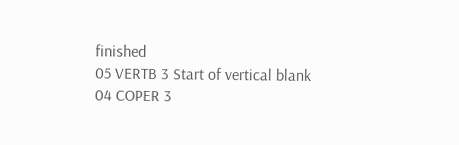finished
05 VERTB 3 Start of vertical blank
04 COPER 3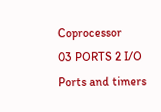Coprocessor
03 PORTS 2 I/O Ports and timers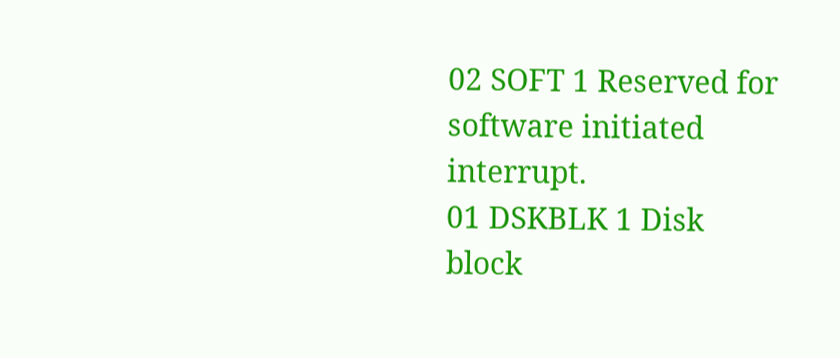02 SOFT 1 Reserved for software initiated interrupt.
01 DSKBLK 1 Disk block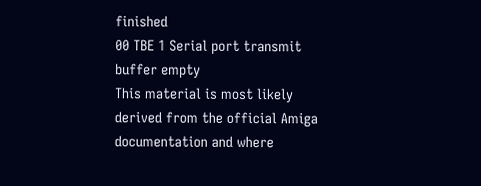finished
00 TBE 1 Serial port transmit buffer empty
This material is most likely derived from the official Amiga documentation and where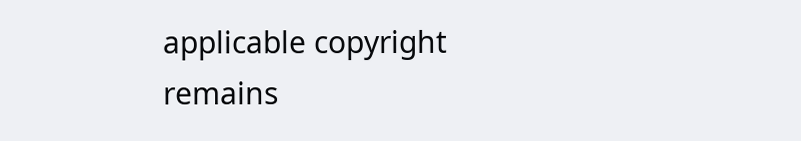applicable copyright remains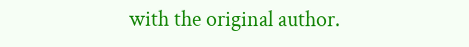with the original author.